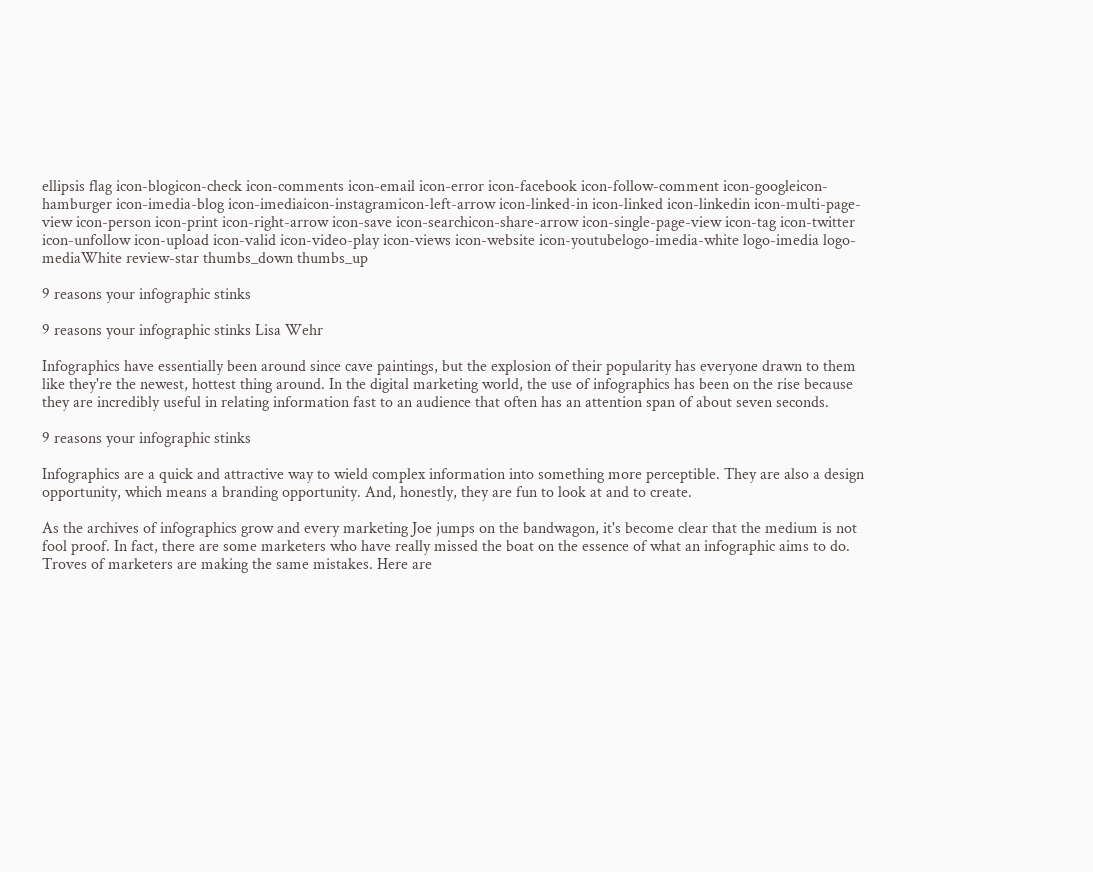ellipsis flag icon-blogicon-check icon-comments icon-email icon-error icon-facebook icon-follow-comment icon-googleicon-hamburger icon-imedia-blog icon-imediaicon-instagramicon-left-arrow icon-linked-in icon-linked icon-linkedin icon-multi-page-view icon-person icon-print icon-right-arrow icon-save icon-searchicon-share-arrow icon-single-page-view icon-tag icon-twitter icon-unfollow icon-upload icon-valid icon-video-play icon-views icon-website icon-youtubelogo-imedia-white logo-imedia logo-mediaWhite review-star thumbs_down thumbs_up

9 reasons your infographic stinks

9 reasons your infographic stinks Lisa Wehr

Infographics have essentially been around since cave paintings, but the explosion of their popularity has everyone drawn to them like they're the newest, hottest thing around. In the digital marketing world, the use of infographics has been on the rise because they are incredibly useful in relating information fast to an audience that often has an attention span of about seven seconds.

9 reasons your infographic stinks

Infographics are a quick and attractive way to wield complex information into something more perceptible. They are also a design opportunity, which means a branding opportunity. And, honestly, they are fun to look at and to create.

As the archives of infographics grow and every marketing Joe jumps on the bandwagon, it's become clear that the medium is not fool proof. In fact, there are some marketers who have really missed the boat on the essence of what an infographic aims to do. Troves of marketers are making the same mistakes. Here are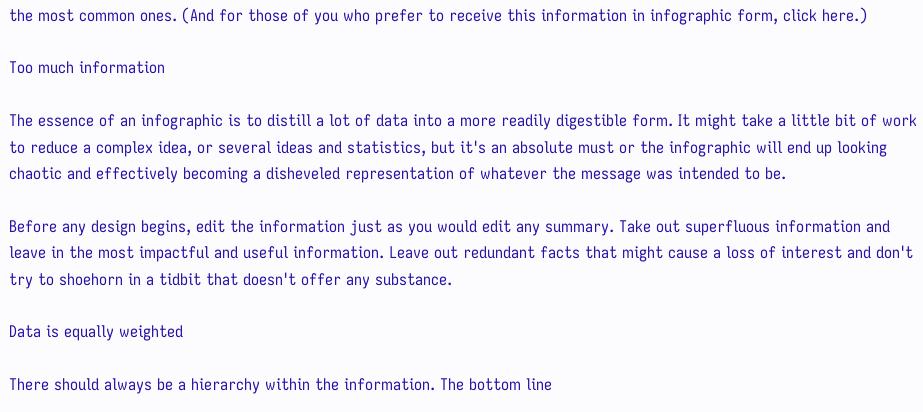the most common ones. (And for those of you who prefer to receive this information in infographic form, click here.)

Too much information

The essence of an infographic is to distill a lot of data into a more readily digestible form. It might take a little bit of work to reduce a complex idea, or several ideas and statistics, but it's an absolute must or the infographic will end up looking chaotic and effectively becoming a disheveled representation of whatever the message was intended to be.

Before any design begins, edit the information just as you would edit any summary. Take out superfluous information and leave in the most impactful and useful information. Leave out redundant facts that might cause a loss of interest and don't try to shoehorn in a tidbit that doesn't offer any substance.

Data is equally weighted

There should always be a hierarchy within the information. The bottom line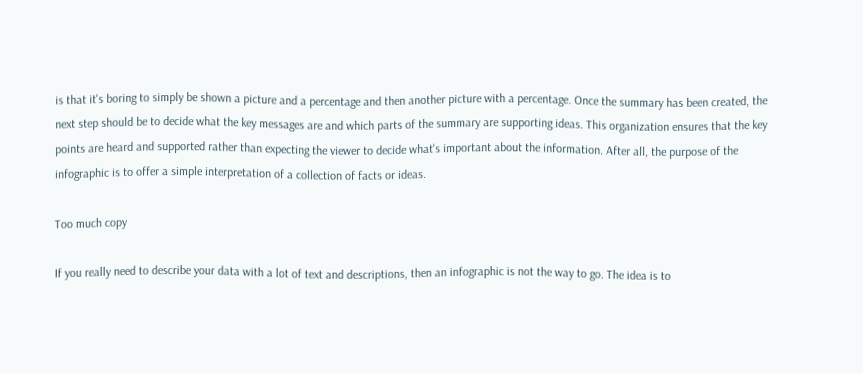is that it's boring to simply be shown a picture and a percentage and then another picture with a percentage. Once the summary has been created, the next step should be to decide what the key messages are and which parts of the summary are supporting ideas. This organization ensures that the key points are heard and supported rather than expecting the viewer to decide what's important about the information. After all, the purpose of the infographic is to offer a simple interpretation of a collection of facts or ideas.

Too much copy

If you really need to describe your data with a lot of text and descriptions, then an infographic is not the way to go. The idea is to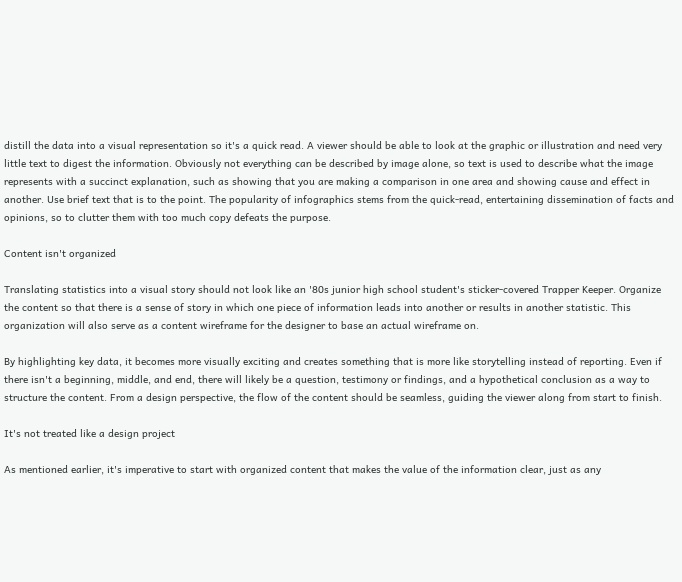distill the data into a visual representation so it's a quick read. A viewer should be able to look at the graphic or illustration and need very little text to digest the information. Obviously not everything can be described by image alone, so text is used to describe what the image represents with a succinct explanation, such as showing that you are making a comparison in one area and showing cause and effect in another. Use brief text that is to the point. The popularity of infographics stems from the quick-read, entertaining dissemination of facts and opinions, so to clutter them with too much copy defeats the purpose.

Content isn't organized

Translating statistics into a visual story should not look like an '80s junior high school student's sticker-covered Trapper Keeper. Organize the content so that there is a sense of story in which one piece of information leads into another or results in another statistic. This organization will also serve as a content wireframe for the designer to base an actual wireframe on.

By highlighting key data, it becomes more visually exciting and creates something that is more like storytelling instead of reporting. Even if there isn't a beginning, middle, and end, there will likely be a question, testimony or findings, and a hypothetical conclusion as a way to structure the content. From a design perspective, the flow of the content should be seamless, guiding the viewer along from start to finish.

It's not treated like a design project

As mentioned earlier, it's imperative to start with organized content that makes the value of the information clear, just as any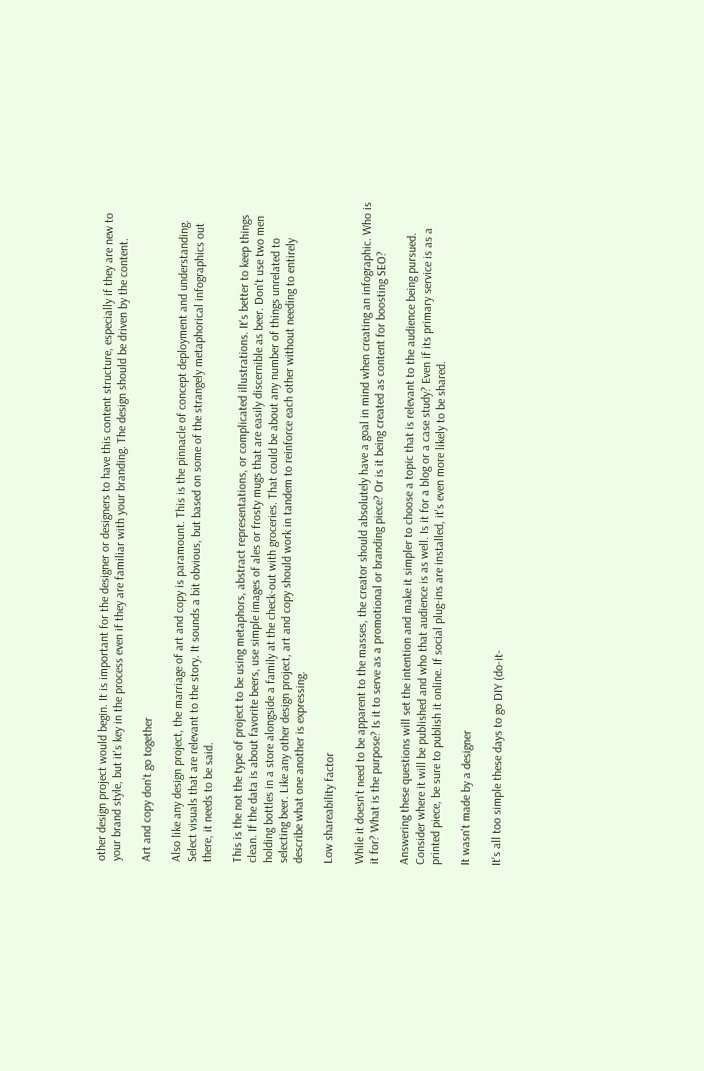other design project would begin. It is important for the designer or designers to have this content structure, especially if they are new to your brand style, but it's key in the process even if they are familiar with your branding. The design should be driven by the content.

Art and copy don't go together

Also like any design project, the marriage of art and copy is paramount. This is the pinnacle of concept deployment and understanding. Select visuals that are relevant to the story. It sounds a bit obvious, but based on some of the strangely metaphorical infographics out there, it needs to be said.

This is the not the type of project to be using metaphors, abstract representations, or complicated illustrations. It's better to keep things clean. If the data is about favorite beers, use simple images of ales or frosty mugs that are easily discernible as beer. Don't use two men holding bottles in a store alongside a family at the check-out with groceries. That could be about any number of things unrelated to selecting beer. Like any other design project, art and copy should work in tandem to reinforce each other without needing to entirely describe what one another is expressing.

Low shareability factor

While it doesn't need to be apparent to the masses, the creator should absolutely have a goal in mind when creating an infographic. Who is it for? What is the purpose? Is it to serve as a promotional or branding piece? Or is it being created as content for boosting SEO?

Answering these questions will set the intention and make it simpler to choose a topic that is relevant to the audience being pursued. Consider where it will be published and who that audience is as well. Is it for a blog or a case study? Even if its primary service is as a printed piece, be sure to publish it online. If social plug-ins are installed, it's even more likely to be shared.

It wasn't made by a designer

It's all too simple these days to go DIY (do-it-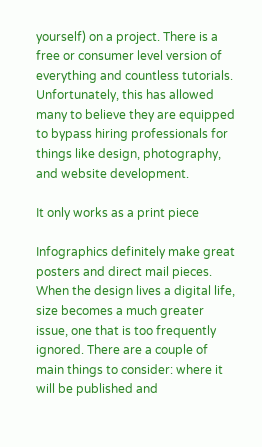yourself) on a project. There is a free or consumer level version of everything and countless tutorials. Unfortunately, this has allowed many to believe they are equipped to bypass hiring professionals for things like design, photography, and website development.

It only works as a print piece

Infographics definitely make great posters and direct mail pieces. When the design lives a digital life, size becomes a much greater issue, one that is too frequently ignored. There are a couple of main things to consider: where it will be published and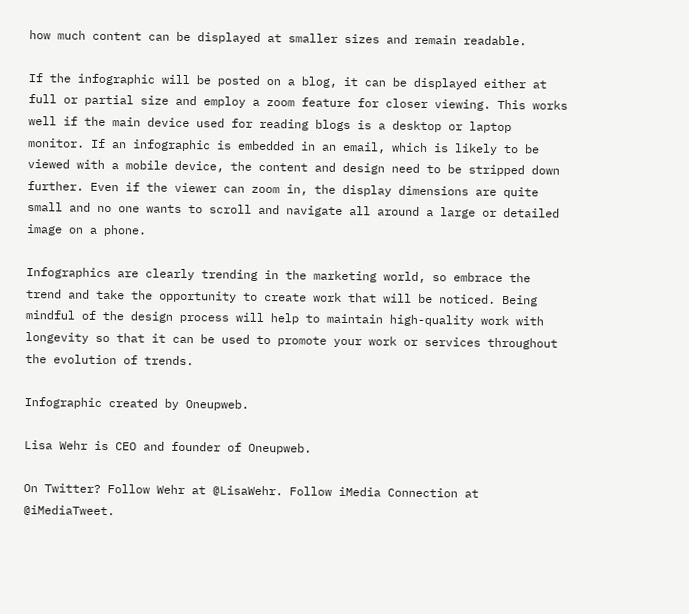how much content can be displayed at smaller sizes and remain readable.

If the infographic will be posted on a blog, it can be displayed either at full or partial size and employ a zoom feature for closer viewing. This works well if the main device used for reading blogs is a desktop or laptop monitor. If an infographic is embedded in an email, which is likely to be viewed with a mobile device, the content and design need to be stripped down further. Even if the viewer can zoom in, the display dimensions are quite small and no one wants to scroll and navigate all around a large or detailed image on a phone.

Infographics are clearly trending in the marketing world, so embrace the trend and take the opportunity to create work that will be noticed. Being mindful of the design process will help to maintain high-quality work with longevity so that it can be used to promote your work or services throughout the evolution of trends.

Infographic created by Oneupweb.

Lisa Wehr is CEO and founder of Oneupweb.

On Twitter? Follow Wehr at @LisaWehr. Follow iMedia Connection at @iMediaTweet.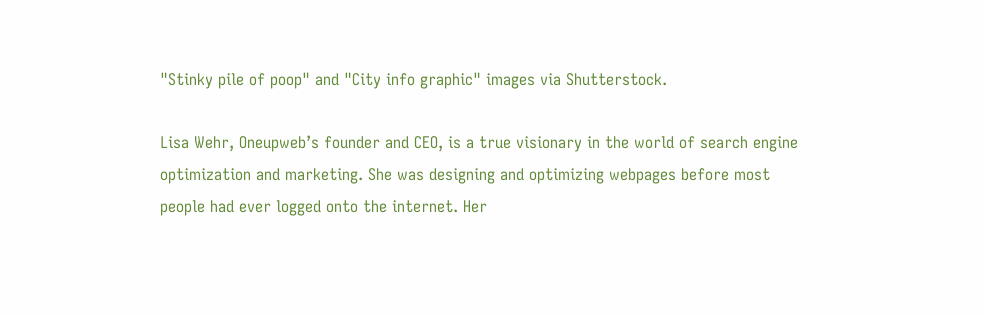"Stinky pile of poop" and "City info graphic" images via Shutterstock.

Lisa Wehr, Oneupweb’s founder and CEO, is a true visionary in the world of search engine optimization and marketing. She was designing and optimizing webpages before most people had ever logged onto the internet. Her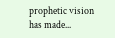prophetic vision has made...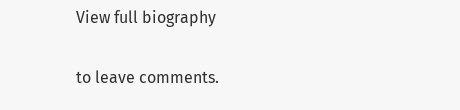View full biography


to leave comments.